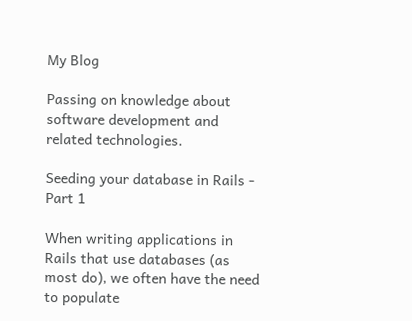My Blog

Passing on knowledge about software development and related technologies.

Seeding your database in Rails - Part 1

When writing applications in Rails that use databases (as most do), we often have the need to populate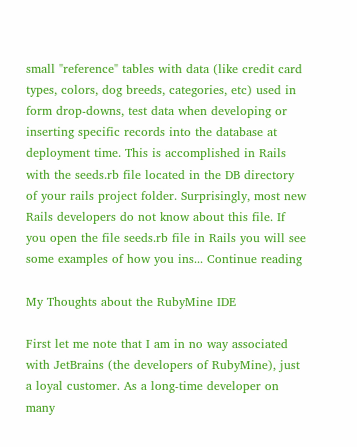small "reference" tables with data (like credit card types, colors, dog breeds, categories, etc) used in form drop-downs, test data when developing or inserting specific records into the database at deployment time. This is accomplished in Rails with the seeds.rb file located in the DB directory of your rails project folder. Surprisingly, most new Rails developers do not know about this file. If you open the file seeds.rb file in Rails you will see some examples of how you ins... Continue reading

My Thoughts about the RubyMine IDE

First let me note that I am in no way associated with JetBrains (the developers of RubyMine), just a loyal customer. As a long-time developer on many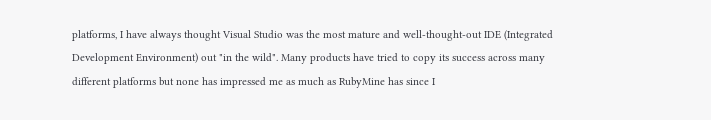platforms, I have always thought Visual Studio was the most mature and well-thought-out IDE (Integrated Development Environment) out "in the wild". Many products have tried to copy its success across many different platforms but none has impressed me as much as RubyMine has since I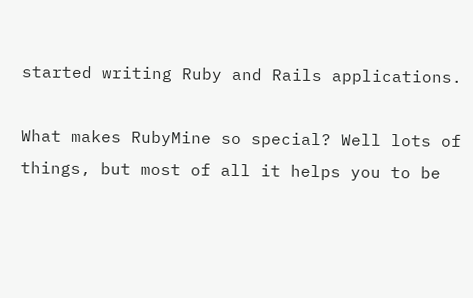started writing Ruby and Rails applications.

What makes RubyMine so special? Well lots of things, but most of all it helps you to be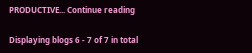PRODUCTIVE... Continue reading

Displaying blogs 6 - 7 of 7 in total